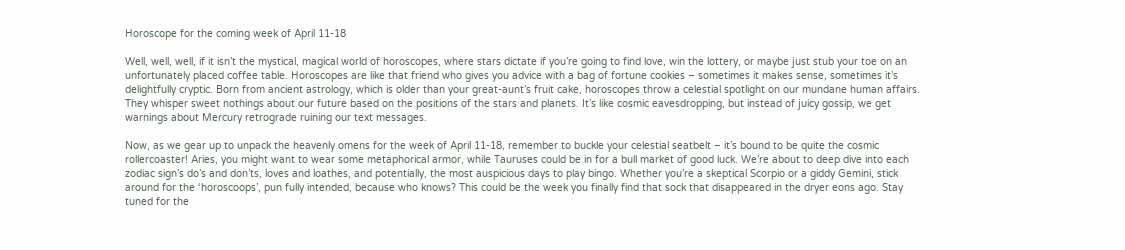Horoscope for the coming week of April 11-18

Well, well, well, if it isn’t the mystical, magical world of horoscopes, where stars dictate if you’re going to find love, win the lottery, or maybe just stub your toe on an unfortunately placed coffee table. Horoscopes are like that friend who gives you advice with a bag of fortune cookies – sometimes it makes sense, sometimes it’s delightfully cryptic. Born from ancient astrology, which is older than your great-aunt’s fruit cake, horoscopes throw a celestial spotlight on our mundane human affairs. They whisper sweet nothings about our future based on the positions of the stars and planets. It’s like cosmic eavesdropping, but instead of juicy gossip, we get warnings about Mercury retrograde ruining our text messages.

Now, as we gear up to unpack the heavenly omens for the week of April 11-18, remember to buckle your celestial seatbelt – it’s bound to be quite the cosmic rollercoaster! Aries, you might want to wear some metaphorical armor, while Tauruses could be in for a bull market of good luck. We’re about to deep dive into each zodiac sign’s do’s and don’ts, loves and loathes, and potentially, the most auspicious days to play bingo. Whether you’re a skeptical Scorpio or a giddy Gemini, stick around for the ‘horoscoops’, pun fully intended, because who knows? This could be the week you finally find that sock that disappeared in the dryer eons ago. Stay tuned for the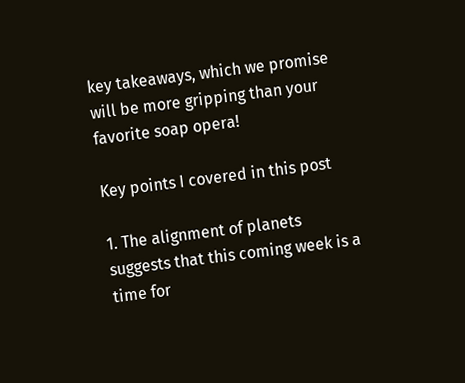key takeaways, which we promise will be more gripping than your favorite soap opera!

Key points I covered in this post

1. The alignment of planets suggests that this coming week is a time for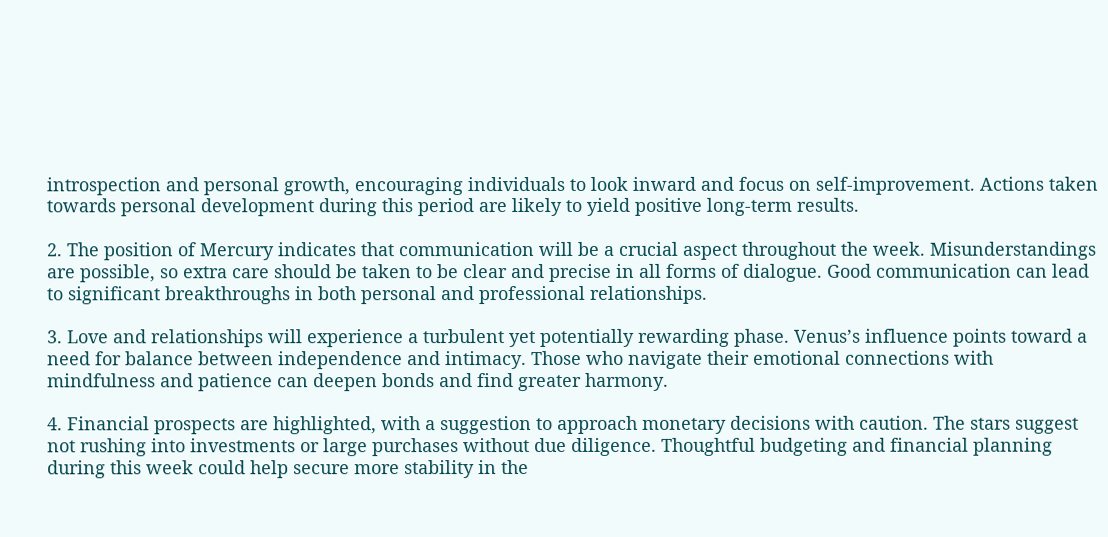introspection and personal growth, encouraging individuals to look inward and focus on self-improvement. Actions taken towards personal development during this period are likely to yield positive long-term results.

2. The position of Mercury indicates that communication will be a crucial aspect throughout the week. Misunderstandings are possible, so extra care should be taken to be clear and precise in all forms of dialogue. Good communication can lead to significant breakthroughs in both personal and professional relationships.

3. Love and relationships will experience a turbulent yet potentially rewarding phase. Venus’s influence points toward a need for balance between independence and intimacy. Those who navigate their emotional connections with mindfulness and patience can deepen bonds and find greater harmony.

4. Financial prospects are highlighted, with a suggestion to approach monetary decisions with caution. The stars suggest not rushing into investments or large purchases without due diligence. Thoughtful budgeting and financial planning during this week could help secure more stability in the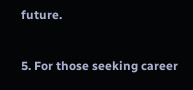future.

5. For those seeking career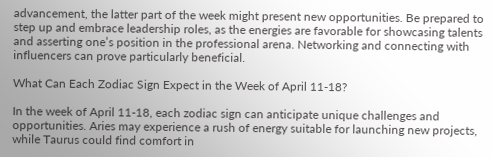advancement, the latter part of the week might present new opportunities. Be prepared to step up and embrace leadership roles, as the energies are favorable for showcasing talents and asserting one’s position in the professional arena. Networking and connecting with influencers can prove particularly beneficial.

What Can Each Zodiac Sign Expect in the Week of April 11-18?

In the week of April 11-18, each zodiac sign can anticipate unique challenges and opportunities. Aries may experience a rush of energy suitable for launching new projects, while Taurus could find comfort in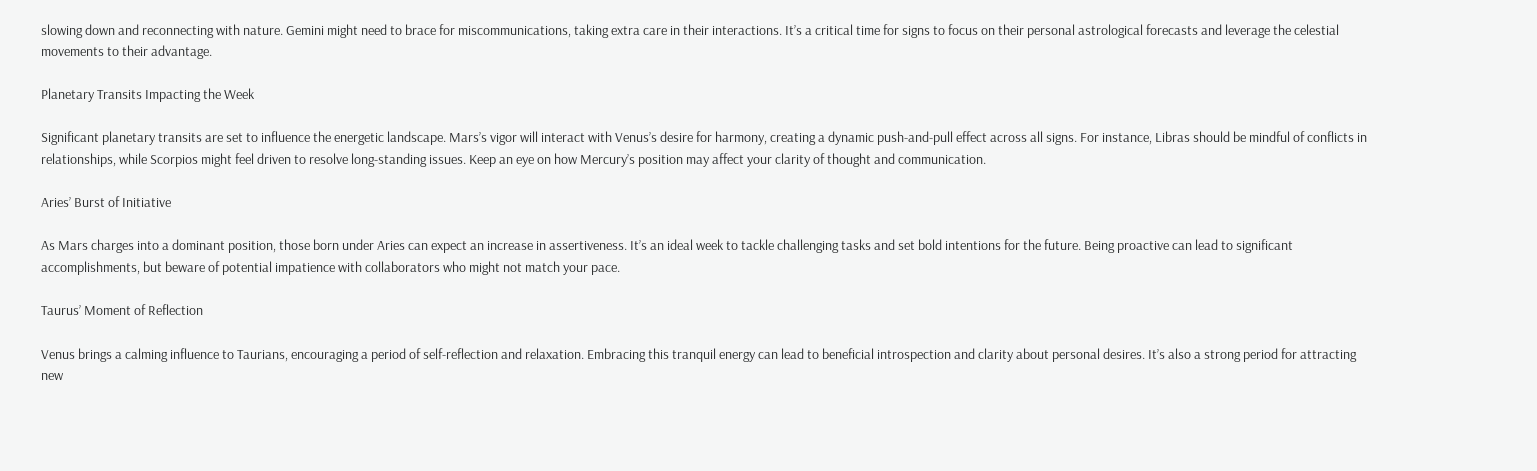slowing down and reconnecting with nature. Gemini might need to brace for miscommunications, taking extra care in their interactions. It’s a critical time for signs to focus on their personal astrological forecasts and leverage the celestial movements to their advantage.

Planetary Transits Impacting the Week

Significant planetary transits are set to influence the energetic landscape. Mars’s vigor will interact with Venus’s desire for harmony, creating a dynamic push-and-pull effect across all signs. For instance, Libras should be mindful of conflicts in relationships, while Scorpios might feel driven to resolve long-standing issues. Keep an eye on how Mercury’s position may affect your clarity of thought and communication.

Aries’ Burst of Initiative

As Mars charges into a dominant position, those born under Aries can expect an increase in assertiveness. It’s an ideal week to tackle challenging tasks and set bold intentions for the future. Being proactive can lead to significant accomplishments, but beware of potential impatience with collaborators who might not match your pace.

Taurus’ Moment of Reflection

Venus brings a calming influence to Taurians, encouraging a period of self-reflection and relaxation. Embracing this tranquil energy can lead to beneficial introspection and clarity about personal desires. It’s also a strong period for attracting new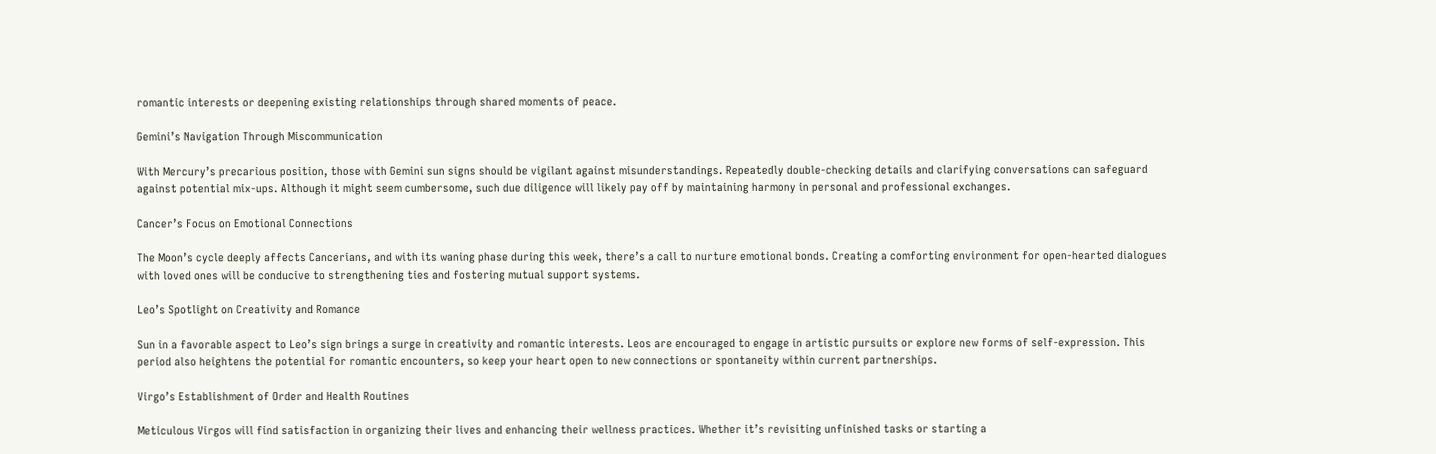romantic interests or deepening existing relationships through shared moments of peace.

Gemini’s Navigation Through Miscommunication

With Mercury’s precarious position, those with Gemini sun signs should be vigilant against misunderstandings. Repeatedly double-checking details and clarifying conversations can safeguard against potential mix-ups. Although it might seem cumbersome, such due diligence will likely pay off by maintaining harmony in personal and professional exchanges.

Cancer’s Focus on Emotional Connections

The Moon’s cycle deeply affects Cancerians, and with its waning phase during this week, there’s a call to nurture emotional bonds. Creating a comforting environment for open-hearted dialogues with loved ones will be conducive to strengthening ties and fostering mutual support systems.

Leo’s Spotlight on Creativity and Romance

Sun in a favorable aspect to Leo’s sign brings a surge in creativity and romantic interests. Leos are encouraged to engage in artistic pursuits or explore new forms of self-expression. This period also heightens the potential for romantic encounters, so keep your heart open to new connections or spontaneity within current partnerships.

Virgo’s Establishment of Order and Health Routines

Meticulous Virgos will find satisfaction in organizing their lives and enhancing their wellness practices. Whether it’s revisiting unfinished tasks or starting a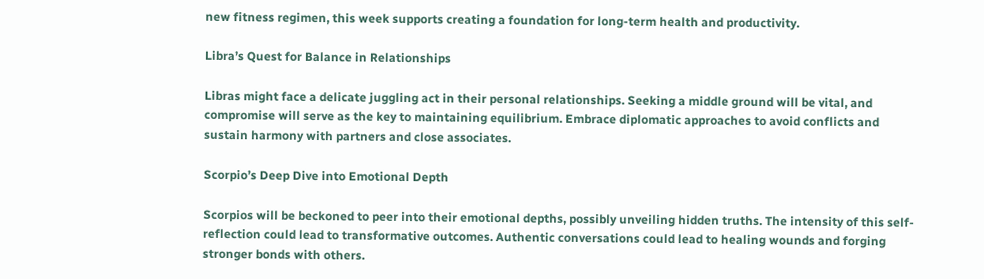new fitness regimen, this week supports creating a foundation for long-term health and productivity.

Libra’s Quest for Balance in Relationships

Libras might face a delicate juggling act in their personal relationships. Seeking a middle ground will be vital, and compromise will serve as the key to maintaining equilibrium. Embrace diplomatic approaches to avoid conflicts and sustain harmony with partners and close associates.

Scorpio’s Deep Dive into Emotional Depth

Scorpios will be beckoned to peer into their emotional depths, possibly unveiling hidden truths. The intensity of this self-reflection could lead to transformative outcomes. Authentic conversations could lead to healing wounds and forging stronger bonds with others.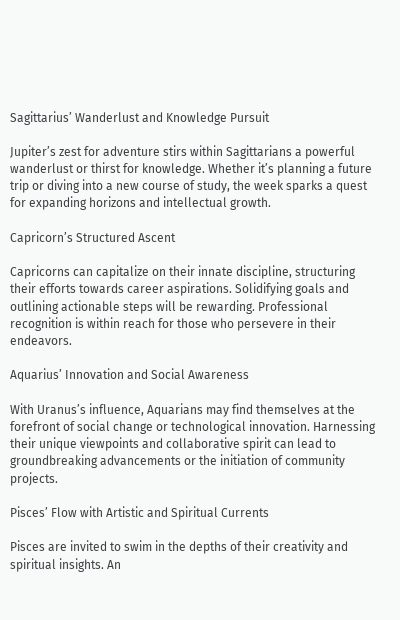Sagittarius’ Wanderlust and Knowledge Pursuit

Jupiter’s zest for adventure stirs within Sagittarians a powerful wanderlust or thirst for knowledge. Whether it’s planning a future trip or diving into a new course of study, the week sparks a quest for expanding horizons and intellectual growth.

Capricorn’s Structured Ascent

Capricorns can capitalize on their innate discipline, structuring their efforts towards career aspirations. Solidifying goals and outlining actionable steps will be rewarding. Professional recognition is within reach for those who persevere in their endeavors.

Aquarius’ Innovation and Social Awareness

With Uranus’s influence, Aquarians may find themselves at the forefront of social change or technological innovation. Harnessing their unique viewpoints and collaborative spirit can lead to groundbreaking advancements or the initiation of community projects.

Pisces’ Flow with Artistic and Spiritual Currents

Pisces are invited to swim in the depths of their creativity and spiritual insights. An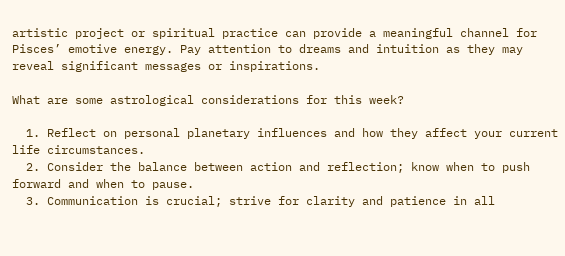artistic project or spiritual practice can provide a meaningful channel for Pisces’ emotive energy. Pay attention to dreams and intuition as they may reveal significant messages or inspirations.

What are some astrological considerations for this week?

  1. Reflect on personal planetary influences and how they affect your current life circumstances.
  2. Consider the balance between action and reflection; know when to push forward and when to pause.
  3. Communication is crucial; strive for clarity and patience in all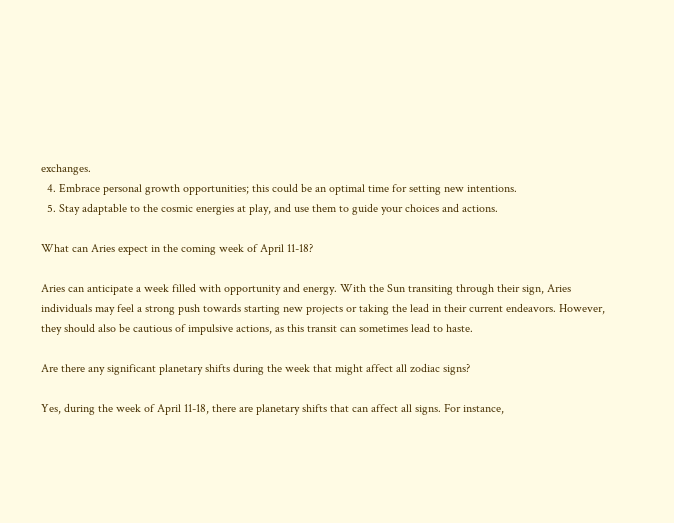exchanges.
  4. Embrace personal growth opportunities; this could be an optimal time for setting new intentions.
  5. Stay adaptable to the cosmic energies at play, and use them to guide your choices and actions.

What can Aries expect in the coming week of April 11-18?

Aries can anticipate a week filled with opportunity and energy. With the Sun transiting through their sign, Aries individuals may feel a strong push towards starting new projects or taking the lead in their current endeavors. However, they should also be cautious of impulsive actions, as this transit can sometimes lead to haste.

Are there any significant planetary shifts during the week that might affect all zodiac signs?

Yes, during the week of April 11-18, there are planetary shifts that can affect all signs. For instance,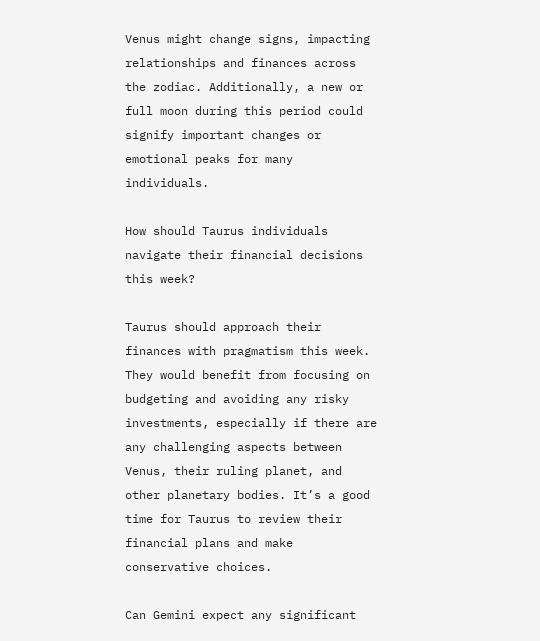Venus might change signs, impacting relationships and finances across the zodiac. Additionally, a new or full moon during this period could signify important changes or emotional peaks for many individuals.

How should Taurus individuals navigate their financial decisions this week?

Taurus should approach their finances with pragmatism this week. They would benefit from focusing on budgeting and avoiding any risky investments, especially if there are any challenging aspects between Venus, their ruling planet, and other planetary bodies. It’s a good time for Taurus to review their financial plans and make conservative choices.

Can Gemini expect any significant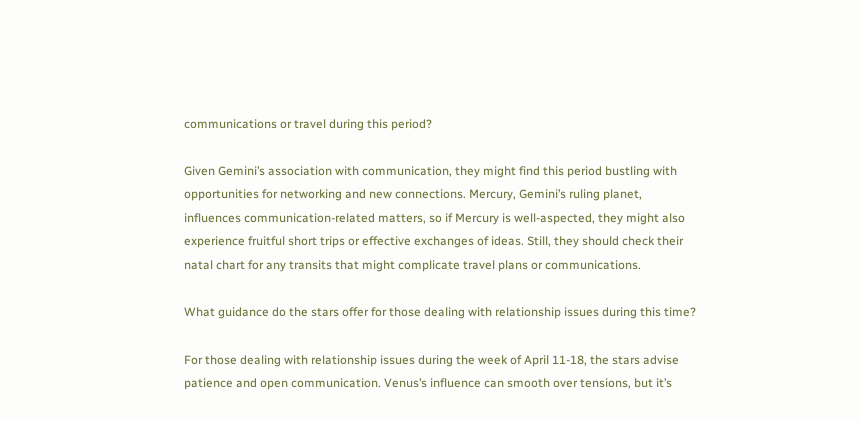communications or travel during this period?

Given Gemini’s association with communication, they might find this period bustling with opportunities for networking and new connections. Mercury, Gemini’s ruling planet, influences communication-related matters, so if Mercury is well-aspected, they might also experience fruitful short trips or effective exchanges of ideas. Still, they should check their natal chart for any transits that might complicate travel plans or communications.

What guidance do the stars offer for those dealing with relationship issues during this time?

For those dealing with relationship issues during the week of April 11-18, the stars advise patience and open communication. Venus’s influence can smooth over tensions, but it’s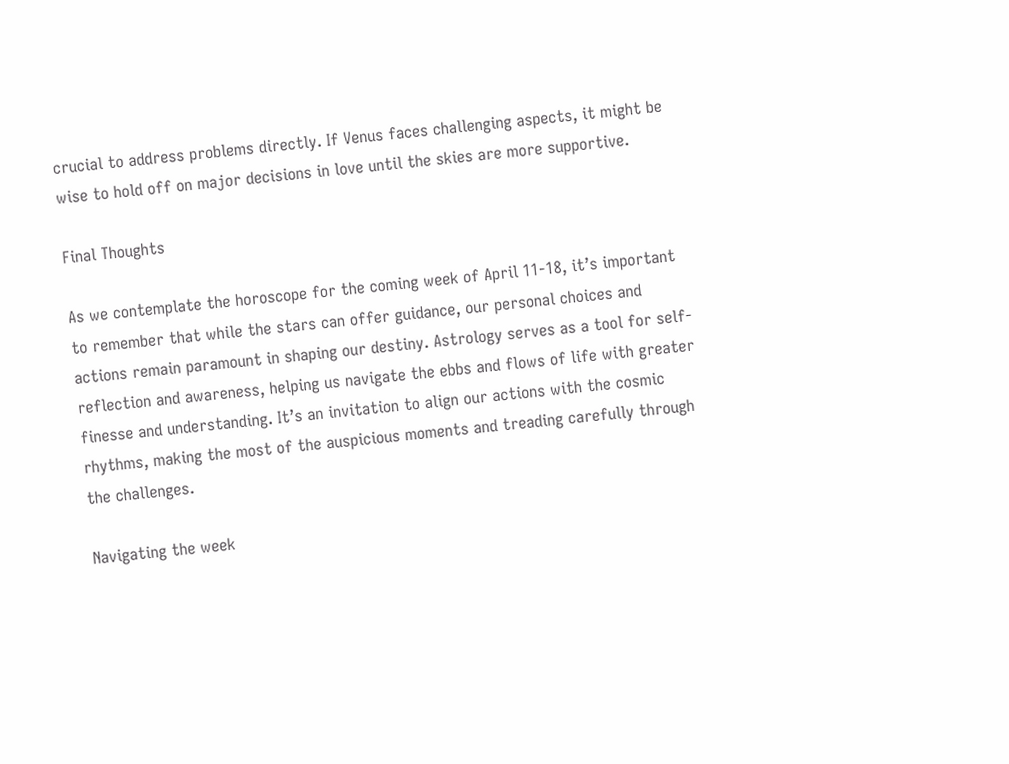crucial to address problems directly. If Venus faces challenging aspects, it might be wise to hold off on major decisions in love until the skies are more supportive.

Final Thoughts

As we contemplate the horoscope for the coming week of April 11-18, it’s important to remember that while the stars can offer guidance, our personal choices and actions remain paramount in shaping our destiny. Astrology serves as a tool for self-reflection and awareness, helping us navigate the ebbs and flows of life with greater finesse and understanding. It’s an invitation to align our actions with the cosmic rhythms, making the most of the auspicious moments and treading carefully through the challenges.

Navigating the week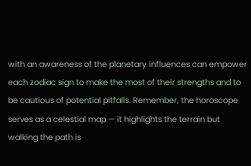with an awareness of the planetary influences can empower each zodiac sign to make the most of their strengths and to be cautious of potential pitfalls. Remember, the horoscope serves as a celestial map — it highlights the terrain but walking the path is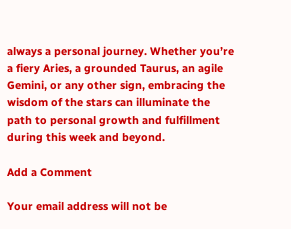always a personal journey. Whether you’re a fiery Aries, a grounded Taurus, an agile Gemini, or any other sign, embracing the wisdom of the stars can illuminate the path to personal growth and fulfillment during this week and beyond.

Add a Comment

Your email address will not be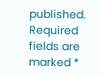published. Required fields are marked *